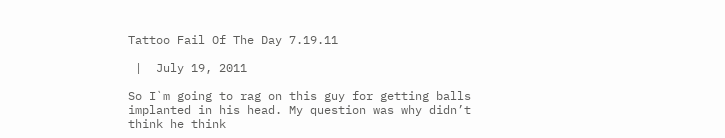Tattoo Fail Of The Day 7.19.11

 |  July 19, 2011

So I`m going to rag on this guy for getting balls implanted in his head. My question was why didn’t think he think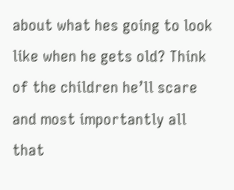about what hes going to look like when he gets old? Think of the children he’ll scare and most importantly all that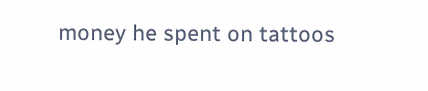money he spent on tattoos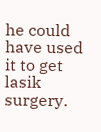he could have used it to get lasik surgery.